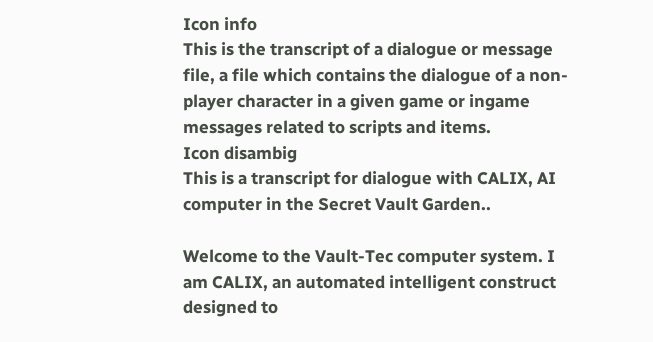Icon info
This is the transcript of a dialogue or message file, a file which contains the dialogue of a non-player character in a given game or ingame messages related to scripts and items.
Icon disambig
This is a transcript for dialogue with CALIX, AI computer in the Secret Vault Garden..

Welcome to the Vault-Tec computer system. I am CALIX, an automated intelligent construct designed to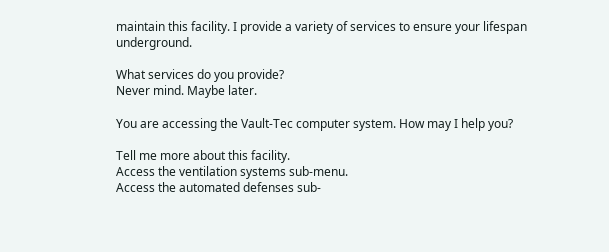maintain this facility. I provide a variety of services to ensure your lifespan underground.

What services do you provide?
Never mind. Maybe later.

You are accessing the Vault-Tec computer system. How may I help you?

Tell me more about this facility.
Access the ventilation systems sub-menu.
Access the automated defenses sub-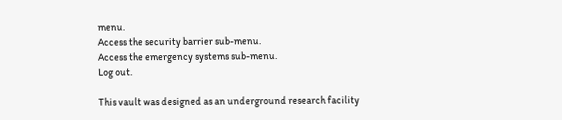menu.
Access the security barrier sub-menu.
Access the emergency systems sub-menu.
Log out.

This vault was designed as an underground research facility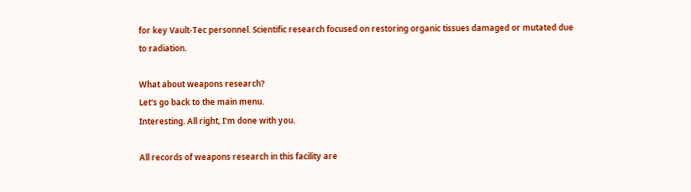for key Vault-Tec personnel. Scientific research focused on restoring organic tissues damaged or mutated due to radiation.

What about weapons research?
Let's go back to the main menu.
Interesting. All right, I'm done with you.

All records of weapons research in this facility are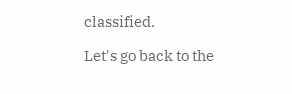classified.

Let's go back to the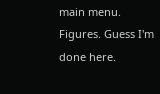main menu.
Figures. Guess I'm done here.